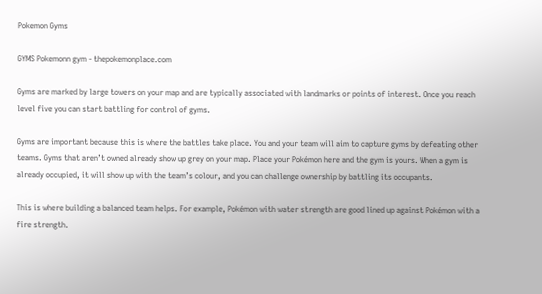Pokemon Gyms

GYMS Pokemonn gym - thepokemonplace.com

Gyms are marked by large towers on your map and are typically associated with landmarks or points of interest. Once you reach level five you can start battling for control of gyms.

Gyms are important because this is where the battles take place. You and your team will aim to capture gyms by defeating other teams. Gyms that aren’t owned already show up grey on your map. Place your Pokémon here and the gym is yours. When a gym is already occupied, it will show up with the team’s colour, and you can challenge ownership by battling its occupants.

This is where building a balanced team helps. For example, Pokémon with water strength are good lined up against Pokémon with a fire strength.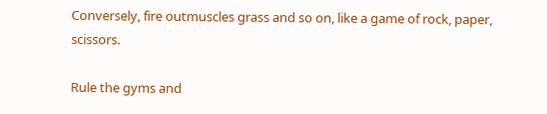Conversely, fire outmuscles grass and so on, like a game of rock, paper, scissors.

Rule the gyms and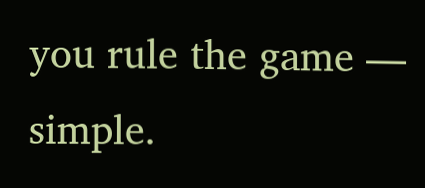you rule the game — simple.